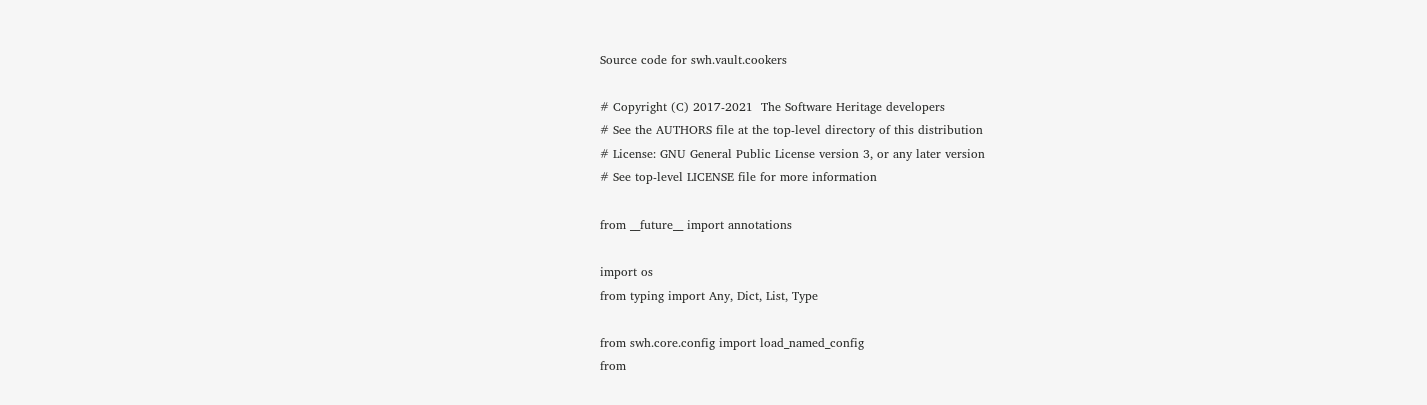Source code for swh.vault.cookers

# Copyright (C) 2017-2021  The Software Heritage developers
# See the AUTHORS file at the top-level directory of this distribution
# License: GNU General Public License version 3, or any later version
# See top-level LICENSE file for more information

from __future__ import annotations

import os
from typing import Any, Dict, List, Type

from swh.core.config import load_named_config
from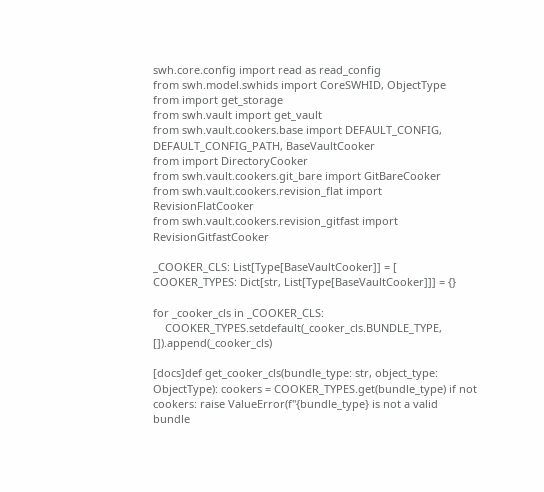swh.core.config import read as read_config
from swh.model.swhids import CoreSWHID, ObjectType
from import get_storage
from swh.vault import get_vault
from swh.vault.cookers.base import DEFAULT_CONFIG, DEFAULT_CONFIG_PATH, BaseVaultCooker
from import DirectoryCooker
from swh.vault.cookers.git_bare import GitBareCooker
from swh.vault.cookers.revision_flat import RevisionFlatCooker
from swh.vault.cookers.revision_gitfast import RevisionGitfastCooker

_COOKER_CLS: List[Type[BaseVaultCooker]] = [
COOKER_TYPES: Dict[str, List[Type[BaseVaultCooker]]] = {}

for _cooker_cls in _COOKER_CLS:
    COOKER_TYPES.setdefault(_cooker_cls.BUNDLE_TYPE, []).append(_cooker_cls)

[docs]def get_cooker_cls(bundle_type: str, object_type: ObjectType): cookers = COOKER_TYPES.get(bundle_type) if not cookers: raise ValueError(f"{bundle_type} is not a valid bundle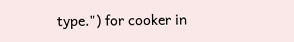type.") for cooker in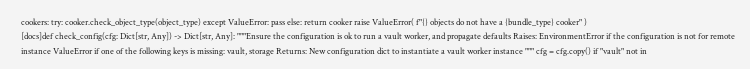cookers: try: cooker.check_object_type(object_type) except ValueError: pass else: return cooker raise ValueError( f"{} objects do not have a {bundle_type} cooker" )
[docs]def check_config(cfg: Dict[str, Any]) -> Dict[str, Any]: """Ensure the configuration is ok to run a vault worker, and propagate defaults Raises: EnvironmentError if the configuration is not for remote instance ValueError if one of the following keys is missing: vault, storage Returns: New configuration dict to instantiate a vault worker instance """ cfg = cfg.copy() if "vault" not in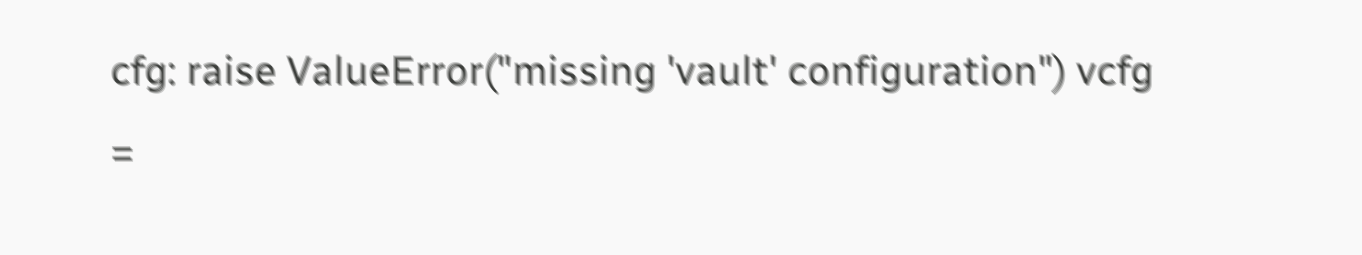cfg: raise ValueError("missing 'vault' configuration") vcfg =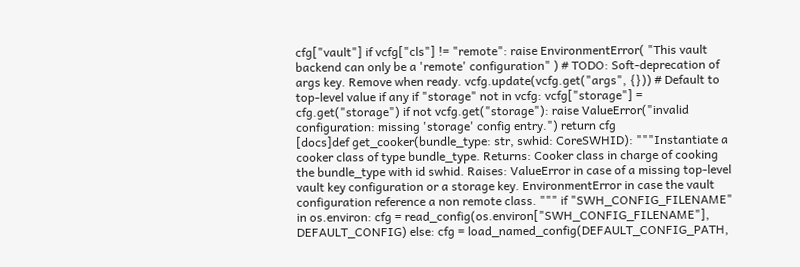cfg["vault"] if vcfg["cls"] != "remote": raise EnvironmentError( "This vault backend can only be a 'remote' configuration" ) # TODO: Soft-deprecation of args key. Remove when ready. vcfg.update(vcfg.get("args", {})) # Default to top-level value if any if "storage" not in vcfg: vcfg["storage"] = cfg.get("storage") if not vcfg.get("storage"): raise ValueError("invalid configuration: missing 'storage' config entry.") return cfg
[docs]def get_cooker(bundle_type: str, swhid: CoreSWHID): """Instantiate a cooker class of type bundle_type. Returns: Cooker class in charge of cooking the bundle_type with id swhid. Raises: ValueError in case of a missing top-level vault key configuration or a storage key. EnvironmentError in case the vault configuration reference a non remote class. """ if "SWH_CONFIG_FILENAME" in os.environ: cfg = read_config(os.environ["SWH_CONFIG_FILENAME"], DEFAULT_CONFIG) else: cfg = load_named_config(DEFAULT_CONFIG_PATH,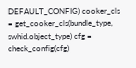DEFAULT_CONFIG) cooker_cls = get_cooker_cls(bundle_type, swhid.object_type) cfg = check_config(cfg)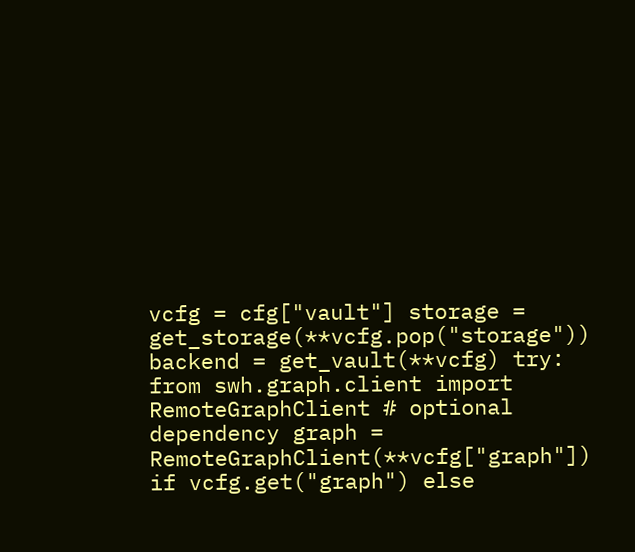vcfg = cfg["vault"] storage = get_storage(**vcfg.pop("storage")) backend = get_vault(**vcfg) try: from swh.graph.client import RemoteGraphClient # optional dependency graph = RemoteGraphClient(**vcfg["graph"]) if vcfg.get("graph") else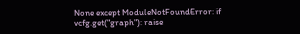None except ModuleNotFoundError: if vcfg.get("graph"): raise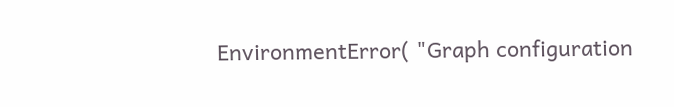EnvironmentError( "Graph configuration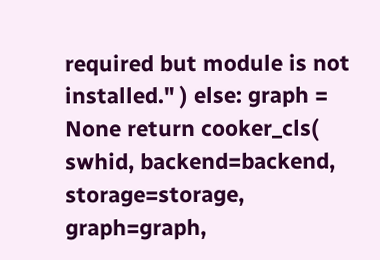required but module is not installed." ) else: graph = None return cooker_cls( swhid, backend=backend, storage=storage, graph=graph,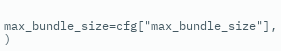max_bundle_size=cfg["max_bundle_size"], )